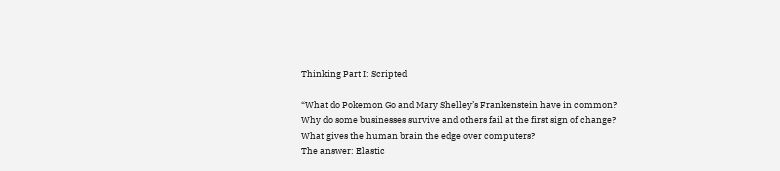Thinking Part I: Scripted

“What do Pokemon Go and Mary Shelley’s Frankenstein have in common?
Why do some businesses survive and others fail at the first sign of change?
What gives the human brain the edge over computers?
The answer: Elastic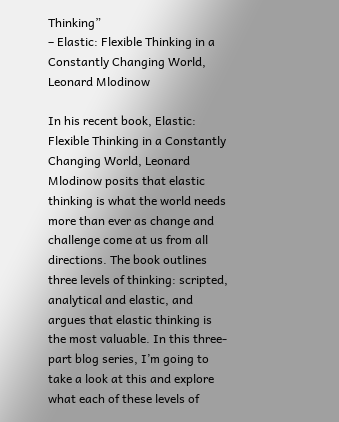Thinking”
– Elastic: Flexible Thinking in a Constantly Changing World, Leonard Mlodinow

In his recent book, Elastic: Flexible Thinking in a Constantly Changing World, Leonard Mlodinow posits that elastic thinking is what the world needs more than ever as change and challenge come at us from all directions. The book outlines three levels of thinking: scripted, analytical and elastic, and argues that elastic thinking is the most valuable. In this three-part blog series, I’m going to take a look at this and explore what each of these levels of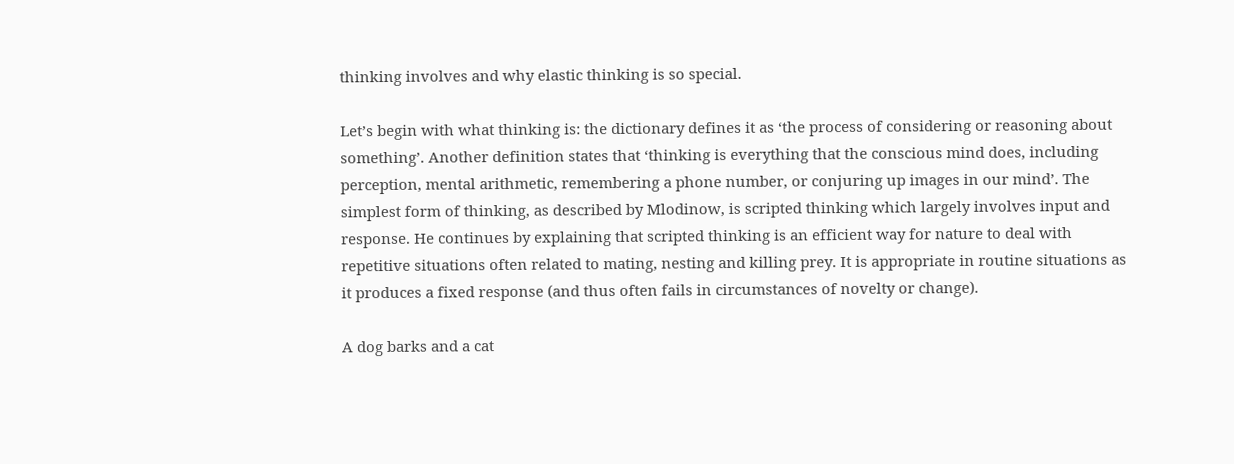thinking involves and why elastic thinking is so special.

Let’s begin with what thinking is: the dictionary defines it as ‘the process of considering or reasoning about something’. Another definition states that ‘thinking is everything that the conscious mind does, including perception, mental arithmetic, remembering a phone number, or conjuring up images in our mind’. The simplest form of thinking, as described by Mlodinow, is scripted thinking which largely involves input and response. He continues by explaining that scripted thinking is an efficient way for nature to deal with repetitive situations often related to mating, nesting and killing prey. It is appropriate in routine situations as it produces a fixed response (and thus often fails in circumstances of novelty or change).

A dog barks and a cat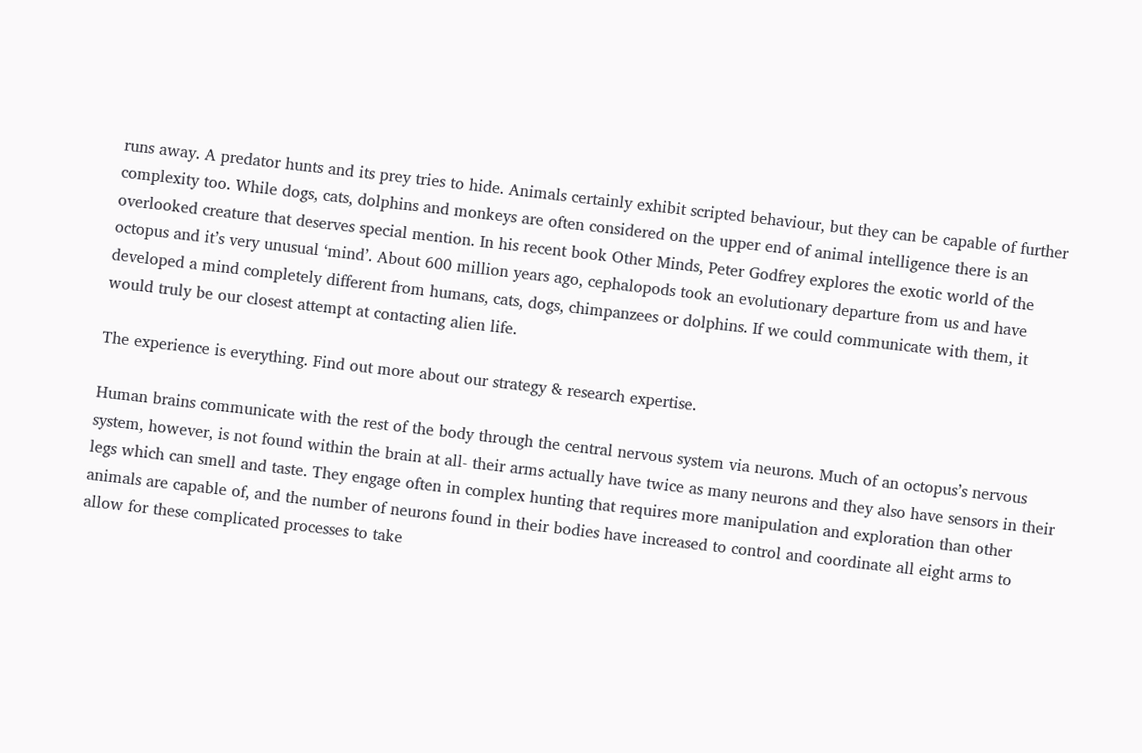runs away. A predator hunts and its prey tries to hide. Animals certainly exhibit scripted behaviour, but they can be capable of further complexity too. While dogs, cats, dolphins and monkeys are often considered on the upper end of animal intelligence there is an overlooked creature that deserves special mention. In his recent book Other Minds, Peter Godfrey explores the exotic world of the octopus and it’s very unusual ‘mind’. About 600 million years ago, cephalopods took an evolutionary departure from us and have developed a mind completely different from humans, cats, dogs, chimpanzees or dolphins. If we could communicate with them, it would truly be our closest attempt at contacting alien life.

The experience is everything. Find out more about our strategy & research expertise.

Human brains communicate with the rest of the body through the central nervous system via neurons. Much of an octopus’s nervous system, however, is not found within the brain at all- their arms actually have twice as many neurons and they also have sensors in their legs which can smell and taste. They engage often in complex hunting that requires more manipulation and exploration than other animals are capable of, and the number of neurons found in their bodies have increased to control and coordinate all eight arms to allow for these complicated processes to take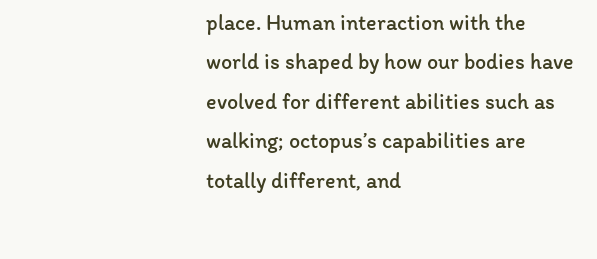place. Human interaction with the world is shaped by how our bodies have evolved for different abilities such as walking; octopus’s capabilities are totally different, and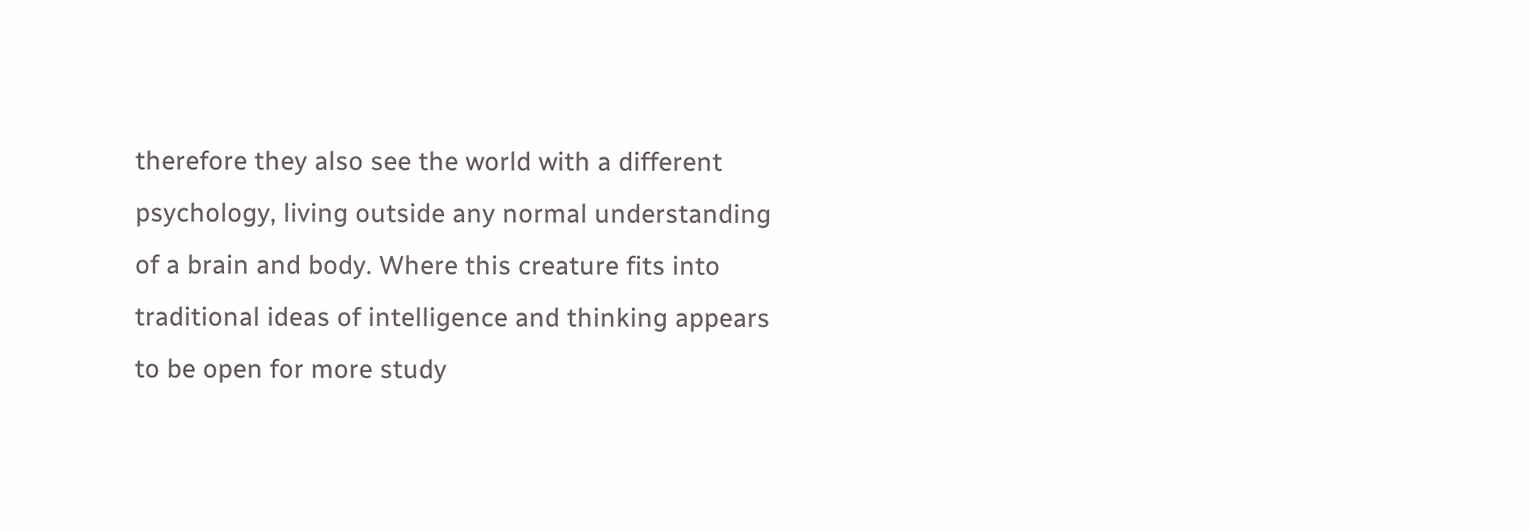therefore they also see the world with a different psychology, living outside any normal understanding of a brain and body. Where this creature fits into traditional ideas of intelligence and thinking appears to be open for more study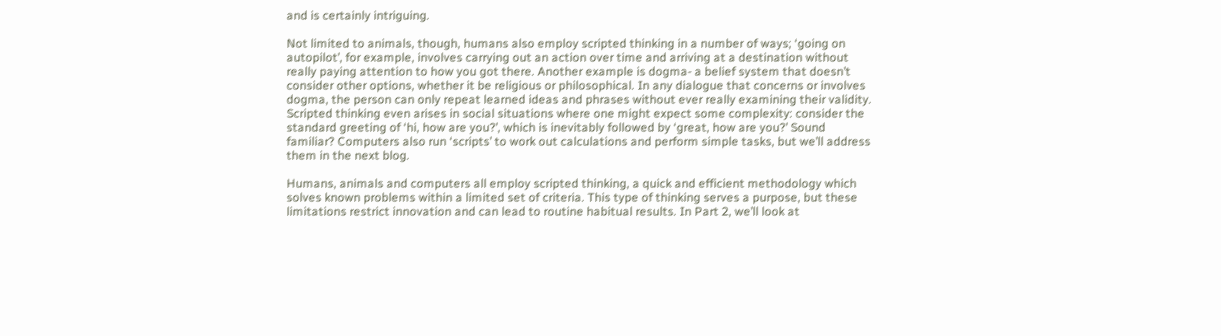and is certainly intriguing.

Not limited to animals, though, humans also employ scripted thinking in a number of ways; ‘going on autopilot’, for example, involves carrying out an action over time and arriving at a destination without really paying attention to how you got there. Another example is dogma- a belief system that doesn’t consider other options, whether it be religious or philosophical. In any dialogue that concerns or involves dogma, the person can only repeat learned ideas and phrases without ever really examining their validity. Scripted thinking even arises in social situations where one might expect some complexity: consider the standard greeting of ‘hi, how are you?’, which is inevitably followed by ‘great, how are you?’ Sound familiar? Computers also run ‘scripts’ to work out calculations and perform simple tasks, but we’ll address them in the next blog.

Humans, animals and computers all employ scripted thinking, a quick and efficient methodology which solves known problems within a limited set of criteria. This type of thinking serves a purpose, but these limitations restrict innovation and can lead to routine habitual results. In Part 2, we’ll look at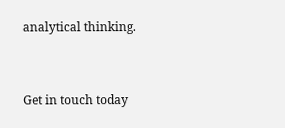analytical thinking.


Get in touch today